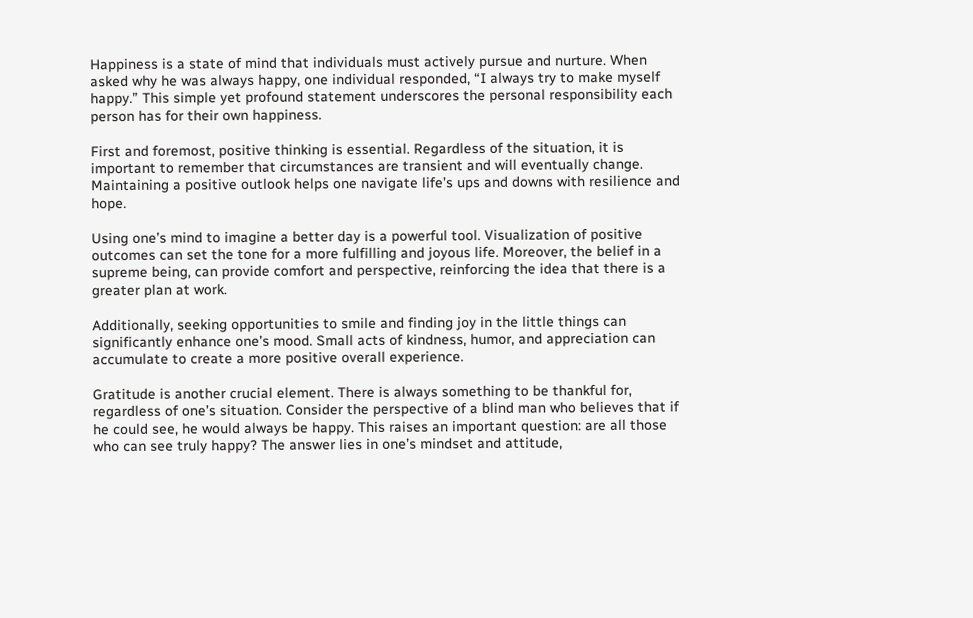Happiness is a state of mind that individuals must actively pursue and nurture. When asked why he was always happy, one individual responded, “I always try to make myself happy.” This simple yet profound statement underscores the personal responsibility each person has for their own happiness.

First and foremost, positive thinking is essential. Regardless of the situation, it is important to remember that circumstances are transient and will eventually change. Maintaining a positive outlook helps one navigate life’s ups and downs with resilience and hope.

Using one’s mind to imagine a better day is a powerful tool. Visualization of positive outcomes can set the tone for a more fulfilling and joyous life. Moreover, the belief in a supreme being, can provide comfort and perspective, reinforcing the idea that there is a greater plan at work.

Additionally, seeking opportunities to smile and finding joy in the little things can significantly enhance one’s mood. Small acts of kindness, humor, and appreciation can accumulate to create a more positive overall experience.

Gratitude is another crucial element. There is always something to be thankful for, regardless of one’s situation. Consider the perspective of a blind man who believes that if he could see, he would always be happy. This raises an important question: are all those who can see truly happy? The answer lies in one’s mindset and attitude,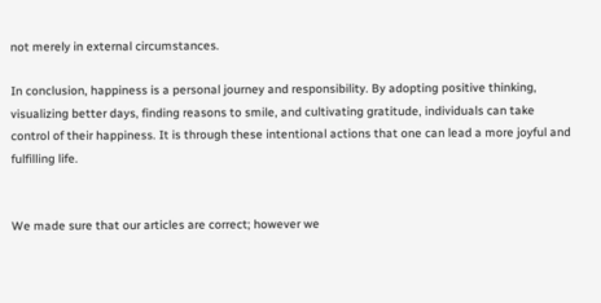not merely in external circumstances.

In conclusion, happiness is a personal journey and responsibility. By adopting positive thinking, visualizing better days, finding reasons to smile, and cultivating gratitude, individuals can take control of their happiness. It is through these intentional actions that one can lead a more joyful and fulfilling life.


We made sure that our articles are correct; however we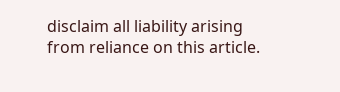disclaim all liability arising from reliance on this article.